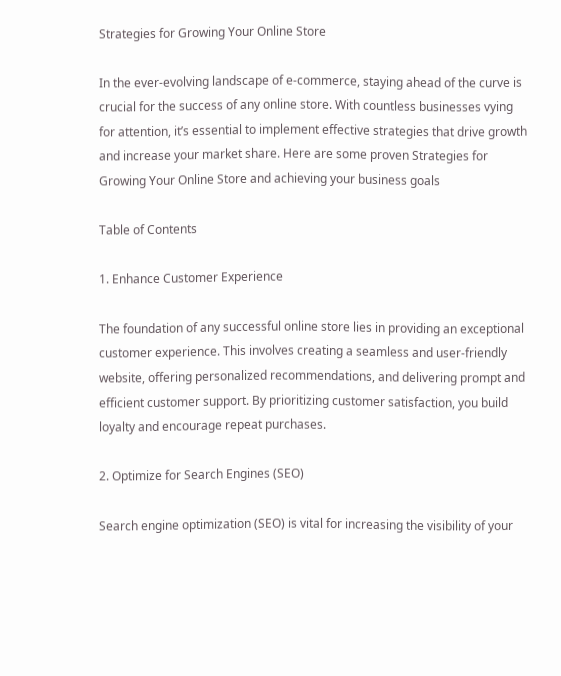Strategies for Growing Your Online Store

In the ever-evolving landscape of e-commerce, staying ahead of the curve is crucial for the success of any online store. With countless businesses vying for attention, it’s essential to implement effective strategies that drive growth and increase your market share. Here are some proven Strategies for Growing Your Online Store and achieving your business goals

Table of Contents

1. Enhance Customer Experience

The foundation of any successful online store lies in providing an exceptional customer experience. This involves creating a seamless and user-friendly website, offering personalized recommendations, and delivering prompt and efficient customer support. By prioritizing customer satisfaction, you build loyalty and encourage repeat purchases.

2. Optimize for Search Engines (SEO)

Search engine optimization (SEO) is vital for increasing the visibility of your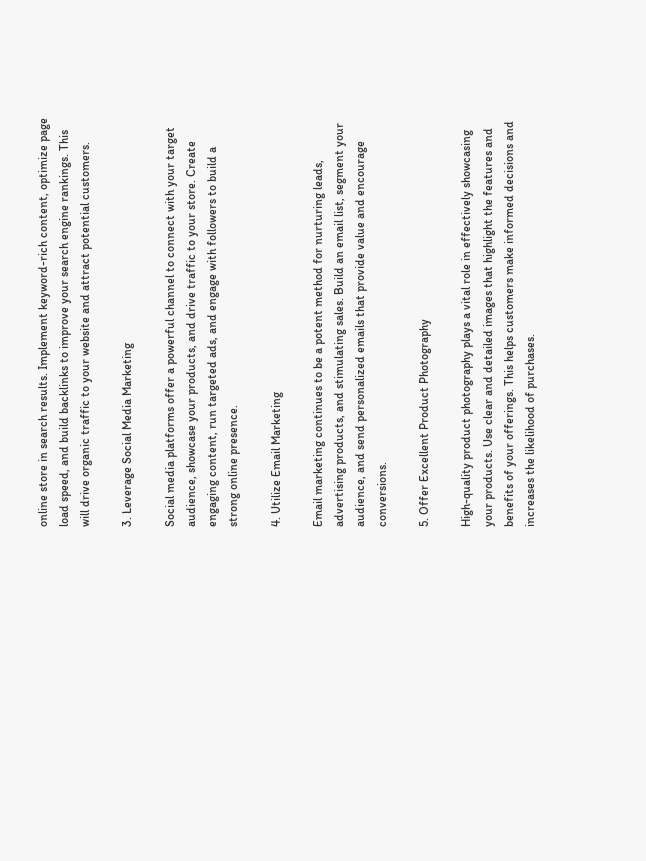online store in search results. Implement keyword-rich content, optimize page load speed, and build backlinks to improve your search engine rankings. This will drive organic traffic to your website and attract potential customers.

3. Leverage Social Media Marketing

Social media platforms offer a powerful channel to connect with your target audience, showcase your products, and drive traffic to your store. Create engaging content, run targeted ads, and engage with followers to build a strong online presence.

4. Utilize Email Marketing

Email marketing continues to be a potent method for nurturing leads, advertising products, and stimulating sales. Build an email list, segment your audience, and send personalized emails that provide value and encourage conversions.

5. Offer Excellent Product Photography

High-quality product photography plays a vital role in effectively showcasing your products. Use clear and detailed images that highlight the features and benefits of your offerings. This helps customers make informed decisions and increases the likelihood of purchases.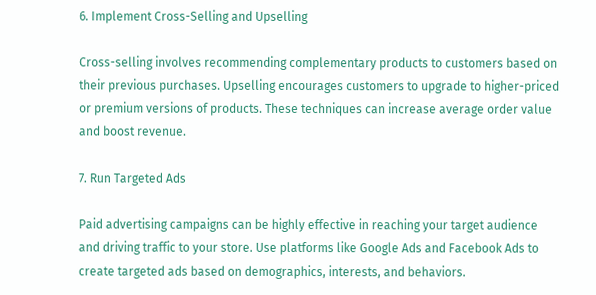6. Implement Cross-Selling and Upselling

Cross-selling involves recommending complementary products to customers based on their previous purchases. Upselling encourages customers to upgrade to higher-priced or premium versions of products. These techniques can increase average order value and boost revenue.

7. Run Targeted Ads

Paid advertising campaigns can be highly effective in reaching your target audience and driving traffic to your store. Use platforms like Google Ads and Facebook Ads to create targeted ads based on demographics, interests, and behaviors.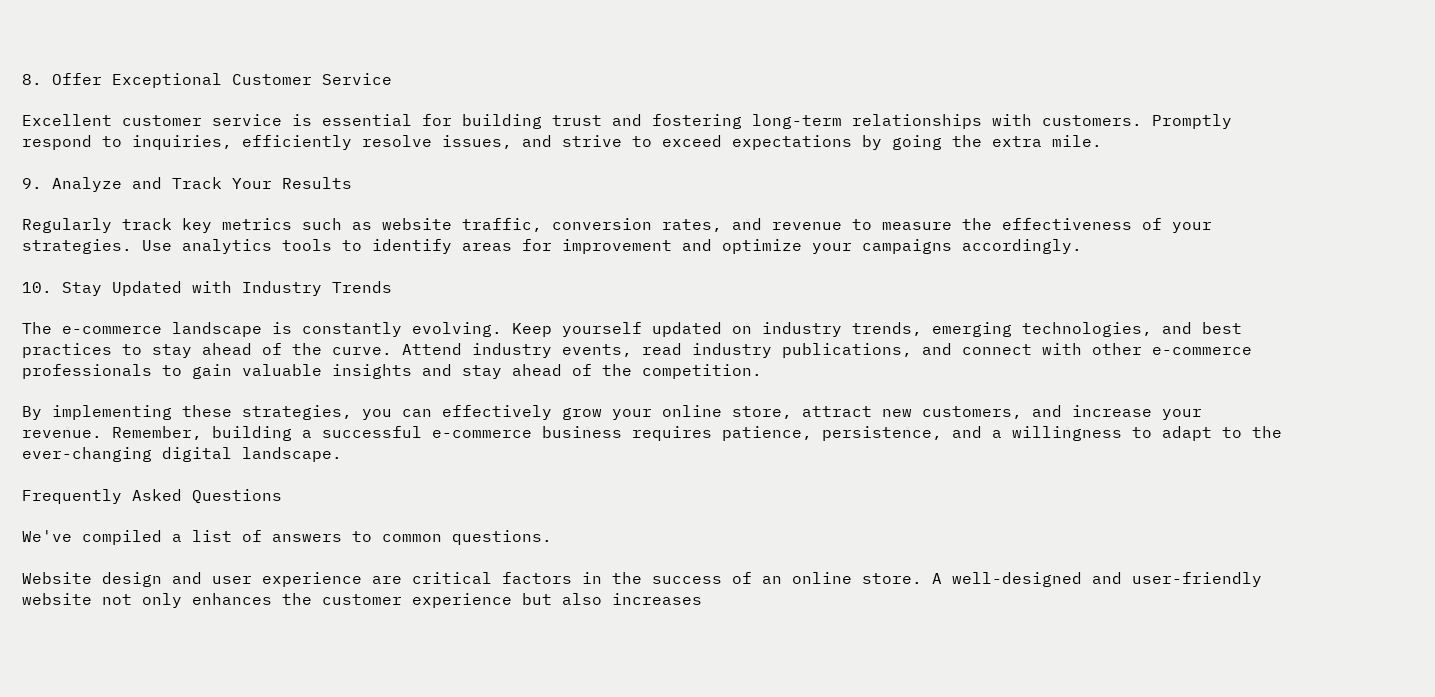8. Offer Exceptional Customer Service

Excellent customer service is essential for building trust and fostering long-term relationships with customers. Promptly respond to inquiries, efficiently resolve issues, and strive to exceed expectations by going the extra mile.

9. Analyze and Track Your Results

Regularly track key metrics such as website traffic, conversion rates, and revenue to measure the effectiveness of your strategies. Use analytics tools to identify areas for improvement and optimize your campaigns accordingly.

10. Stay Updated with Industry Trends

The e-commerce landscape is constantly evolving. Keep yourself updated on industry trends, emerging technologies, and best practices to stay ahead of the curve. Attend industry events, read industry publications, and connect with other e-commerce professionals to gain valuable insights and stay ahead of the competition.

By implementing these strategies, you can effectively grow your online store, attract new customers, and increase your revenue. Remember, building a successful e-commerce business requires patience, persistence, and a willingness to adapt to the ever-changing digital landscape.

Frequently Asked Questions

We've compiled a list of answers to common questions.

Website design and user experience are critical factors in the success of an online store. A well-designed and user-friendly website not only enhances the customer experience but also increases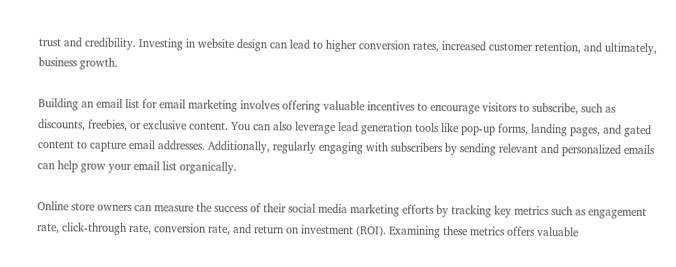trust and credibility. Investing in website design can lead to higher conversion rates, increased customer retention, and ultimately, business growth.

Building an email list for email marketing involves offering valuable incentives to encourage visitors to subscribe, such as discounts, freebies, or exclusive content. You can also leverage lead generation tools like pop-up forms, landing pages, and gated content to capture email addresses. Additionally, regularly engaging with subscribers by sending relevant and personalized emails can help grow your email list organically.

Online store owners can measure the success of their social media marketing efforts by tracking key metrics such as engagement rate, click-through rate, conversion rate, and return on investment (ROI). Examining these metrics offers valuable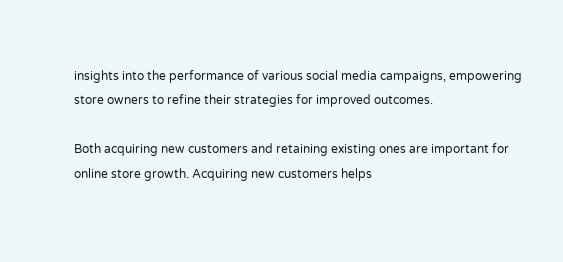insights into the performance of various social media campaigns, empowering store owners to refine their strategies for improved outcomes.

Both acquiring new customers and retaining existing ones are important for online store growth. Acquiring new customers helps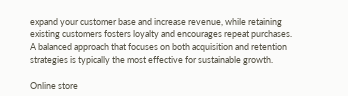expand your customer base and increase revenue, while retaining existing customers fosters loyalty and encourages repeat purchases. A balanced approach that focuses on both acquisition and retention strategies is typically the most effective for sustainable growth.

Online store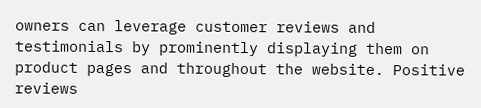owners can leverage customer reviews and testimonials by prominently displaying them on product pages and throughout the website. Positive reviews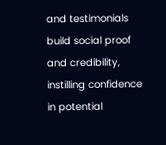and testimonials build social proof and credibility, instilling confidence in potential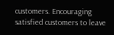customers. Encouraging satisfied customers to leave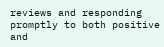reviews and responding promptly to both positive and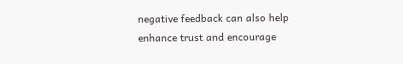negative feedback can also help enhance trust and encourage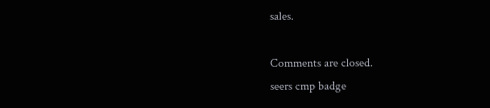sales.

Comments are closed.
seers cmp badge